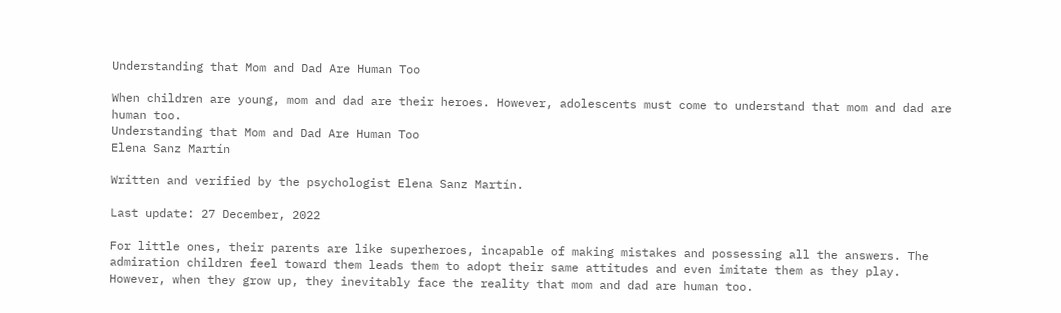Understanding that Mom and Dad Are Human Too

When children are young, mom and dad are their heroes. However, adolescents must come to understand that mom and dad are human too.
Understanding that Mom and Dad Are Human Too
Elena Sanz Martín

Written and verified by the psychologist Elena Sanz Martín.

Last update: 27 December, 2022

For little ones, their parents are like superheroes, incapable of making mistakes and possessing all the answers. The admiration children feel toward them leads them to adopt their same attitudes and even imitate them as they play. However, when they grow up, they inevitably face the reality that mom and dad are human too.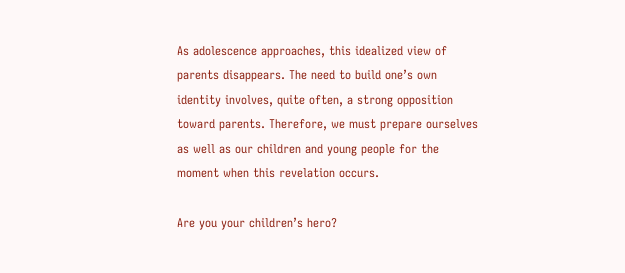As adolescence approaches, this idealized view of parents disappears. The need to build one’s own identity involves, quite often, a strong opposition toward parents. Therefore, we must prepare ourselves as well as our children and young people for the moment when this revelation occurs.

Are you your children’s hero?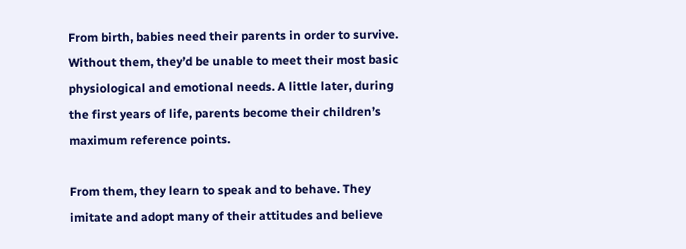From birth, babies need their parents in order to survive. Without them, they’d be unable to meet their most basic physiological and emotional needs. A little later, during the first years of life, parents become their children’s maximum reference points.

From them, they learn to speak and to behave. They imitate and adopt many of their attitudes and believe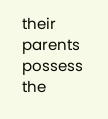their parents possess the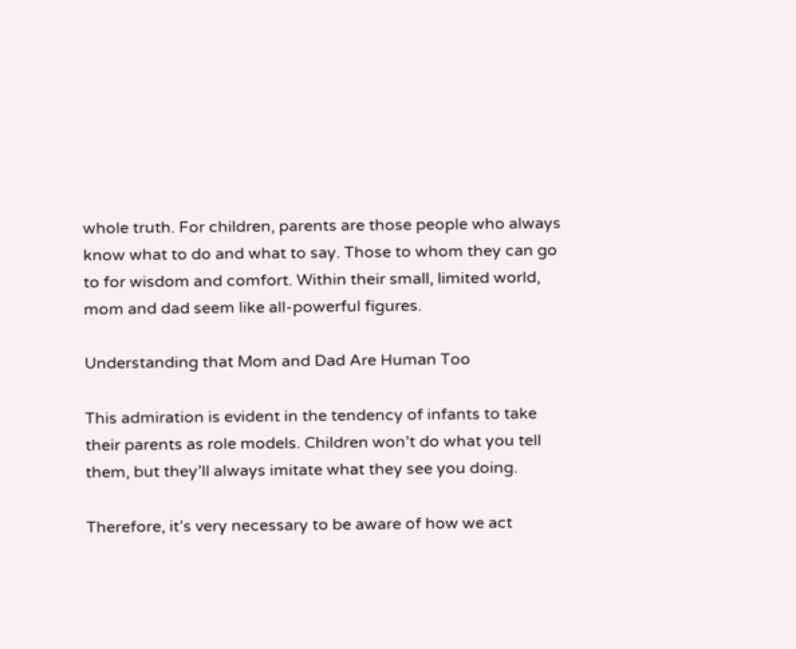whole truth. For children, parents are those people who always know what to do and what to say. Those to whom they can go to for wisdom and comfort. Within their small, limited world, mom and dad seem like all-powerful figures.

Understanding that Mom and Dad Are Human Too

This admiration is evident in the tendency of infants to take their parents as role models. Children won’t do what you tell them, but they’ll always imitate what they see you doing.

Therefore, it’s very necessary to be aware of how we act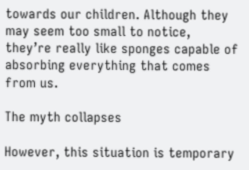towards our children. Although they may seem too small to notice, they’re really like sponges capable of absorbing everything that comes from us.

The myth collapses

However, this situation is temporary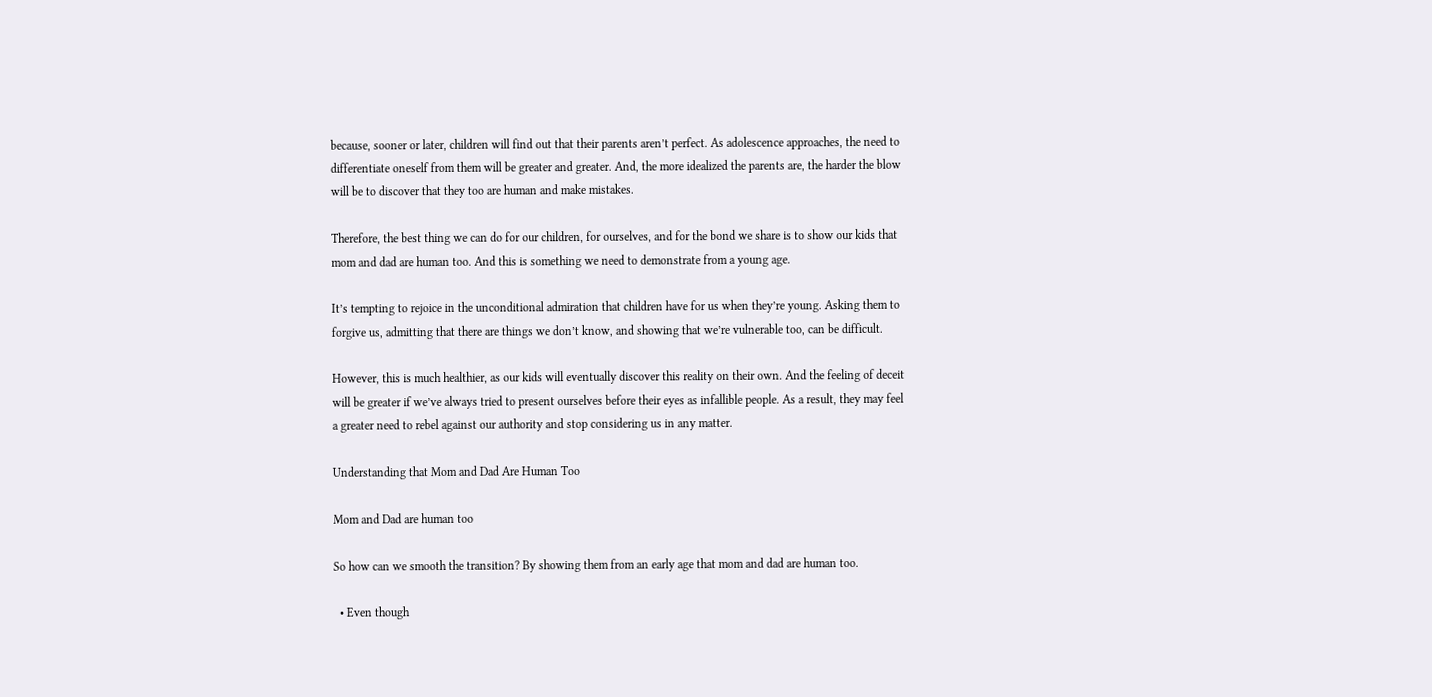because, sooner or later, children will find out that their parents aren’t perfect. As adolescence approaches, the need to differentiate oneself from them will be greater and greater. And, the more idealized the parents are, the harder the blow will be to discover that they too are human and make mistakes.

Therefore, the best thing we can do for our children, for ourselves, and for the bond we share is to show our kids that mom and dad are human too. And this is something we need to demonstrate from a young age.

It’s tempting to rejoice in the unconditional admiration that children have for us when they’re young. Asking them to forgive us, admitting that there are things we don’t know, and showing that we’re vulnerable too, can be difficult.

However, this is much healthier, as our kids will eventually discover this reality on their own. And the feeling of deceit will be greater if we’ve always tried to present ourselves before their eyes as infallible people. As a result, they may feel a greater need to rebel against our authority and stop considering us in any matter.

Understanding that Mom and Dad Are Human Too

Mom and Dad are human too

So how can we smooth the transition? By showing them from an early age that mom and dad are human too.

  • Even though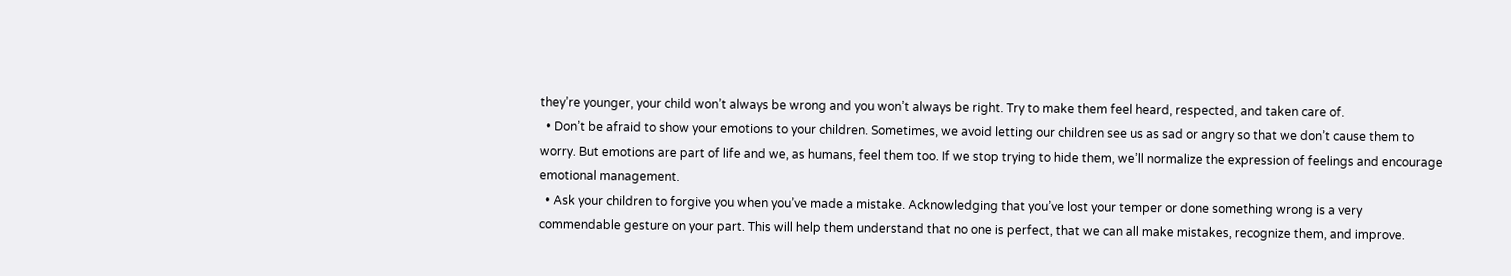they’re younger, your child won’t always be wrong and you won’t always be right. Try to make them feel heard, respected, and taken care of.
  • Don’t be afraid to show your emotions to your children. Sometimes, we avoid letting our children see us as sad or angry so that we don’t cause them to worry. But emotions are part of life and we, as humans, feel them too. If we stop trying to hide them, we’ll normalize the expression of feelings and encourage emotional management.
  • Ask your children to forgive you when you’ve made a mistake. Acknowledging that you’ve lost your temper or done something wrong is a very commendable gesture on your part. This will help them understand that no one is perfect, that we can all make mistakes, recognize them, and improve.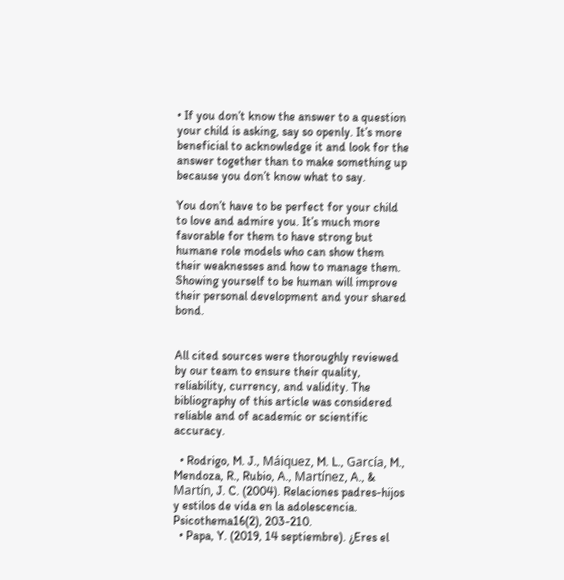• If you don’t know the answer to a question your child is asking, say so openly. It’s more beneficial to acknowledge it and look for the answer together than to make something up because you don’t know what to say.

You don’t have to be perfect for your child to love and admire you. It’s much more favorable for them to have strong but humane role models who can show them their weaknesses and how to manage them. Showing yourself to be human will improve their personal development and your shared bond.


All cited sources were thoroughly reviewed by our team to ensure their quality, reliability, currency, and validity. The bibliography of this article was considered reliable and of academic or scientific accuracy.

  • Rodrigo, M. J., Máiquez, M. L., García, M., Mendoza, R., Rubio, A., Martínez, A., & Martín, J. C. (2004). Relaciones padres-hijos y estilos de vida en la adolescencia. Psicothema16(2), 203-210.
  • Papa, Y. (2019, 14 septiembre). ¿Eres el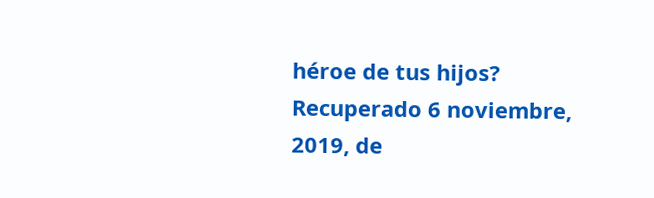héroe de tus hijos? Recuperado 6 noviembre, 2019, de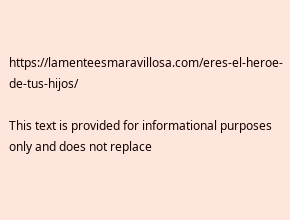https://lamenteesmaravillosa.com/eres-el-heroe-de-tus-hijos/

This text is provided for informational purposes only and does not replace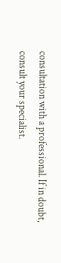consultation with a professional. If in doubt, consult your specialist.